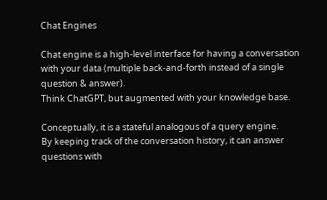Chat Engines

Chat engine is a high-level interface for having a conversation with your data (multiple back-and-forth instead of a single question & answer).
Think ChatGPT, but augmented with your knowledge base.

Conceptually, it is a stateful analogous of a query engine.
By keeping track of the conversation history, it can answer questions with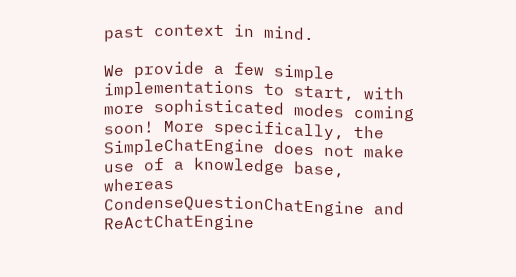past context in mind.

We provide a few simple implementations to start, with more sophisticated modes coming soon! More specifically, the SimpleChatEngine does not make use of a knowledge base, whereas CondenseQuestionChatEngine and ReActChatEngine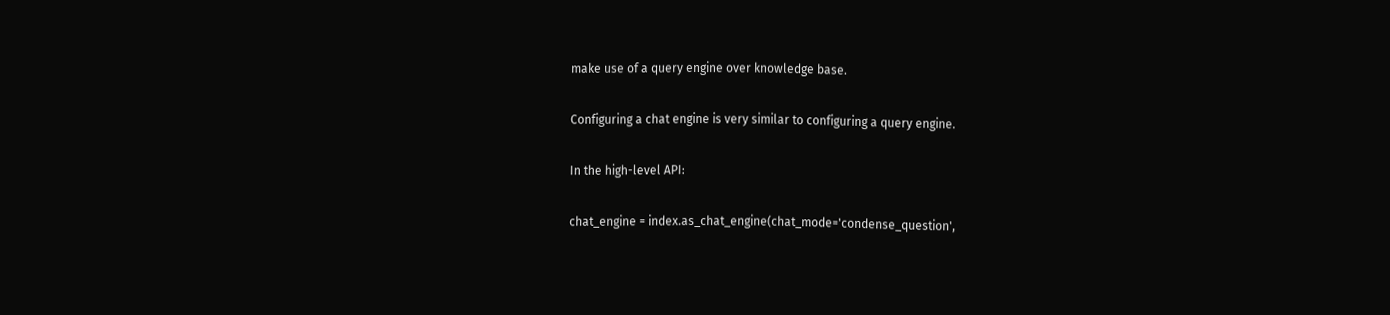make use of a query engine over knowledge base.

Configuring a chat engine is very similar to configuring a query engine.

In the high-level API:

chat_engine = index.as_chat_engine(chat_mode='condense_question',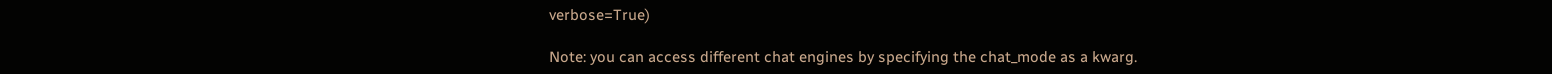verbose=True)

Note: you can access different chat engines by specifying the chat_mode as a kwarg.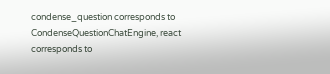condense_question corresponds to CondenseQuestionChatEngine, react corresponds to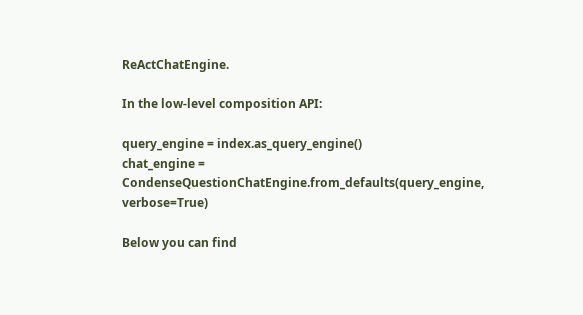ReActChatEngine.

In the low-level composition API:

query_engine = index.as_query_engine()
chat_engine = CondenseQuestionChatEngine.from_defaults(query_engine, verbose=True)

Below you can find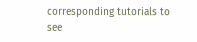corresponding tutorials to see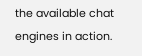the available chat engines in action.